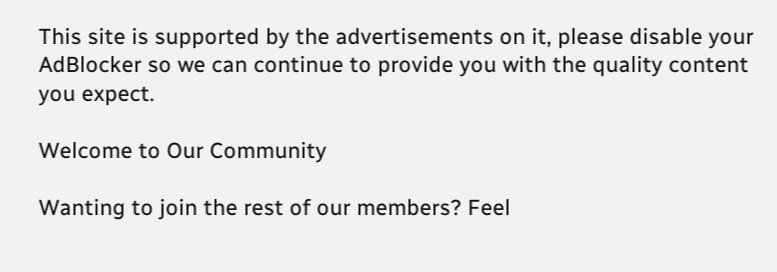This site is supported by the advertisements on it, please disable your AdBlocker so we can continue to provide you with the quality content you expect.

Welcome to Our Community

Wanting to join the rest of our members? Feel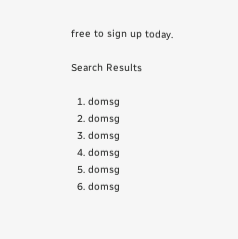free to sign up today.

Search Results

  1. domsg
  2. domsg
  3. domsg
  4. domsg
  5. domsg
  6. domsg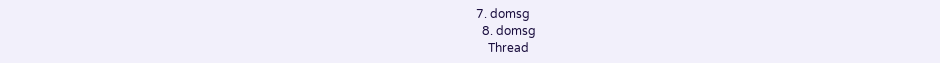7. domsg
  8. domsg
    Thread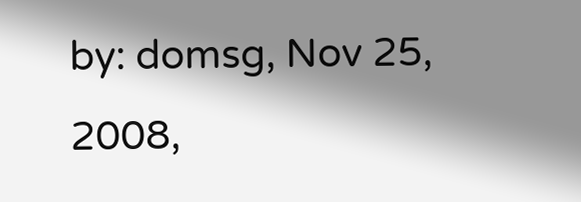by: domsg, Nov 25, 2008,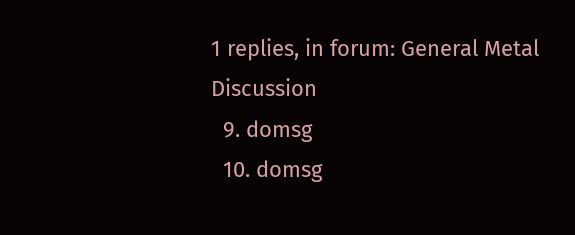1 replies, in forum: General Metal Discussion
  9. domsg
  10. domsg